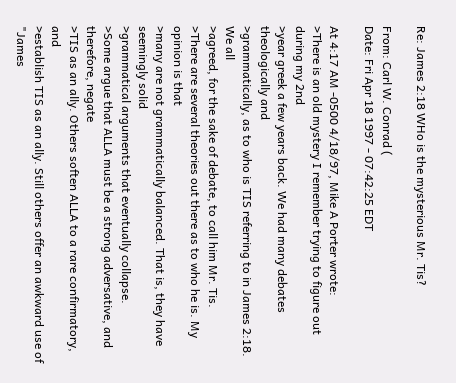Re: James 2:18 WHo is the mysterious Mr. Tis?

From: Carl W. Conrad (
Date: Fri Apr 18 1997 - 07:42:25 EDT

At 4:17 AM -0500 4/18/97, Mike A Porter wrote:
>There is an old mystery I remember trying to figure out during my 2nd
>year greek a few years back. We had many debates theologically and
>grammatically, as to who is TIS referring to in James 2:18. We all
>agreed, for the sake of debate, to call him Mr. Tis.
>There are several theories out there as to who he is. My opinion is that
>many are not grammatically balanced. That is, they have seemingly solid
>grammatical arguments that eventually collapse.
>Some argue that ALLA must be a strong adversative, and therefore, negate
>TIS as an ally. Others soften ALLA to a rare confirmatory, and
>establish TIS as an ally. Still others offer an awkward use of "James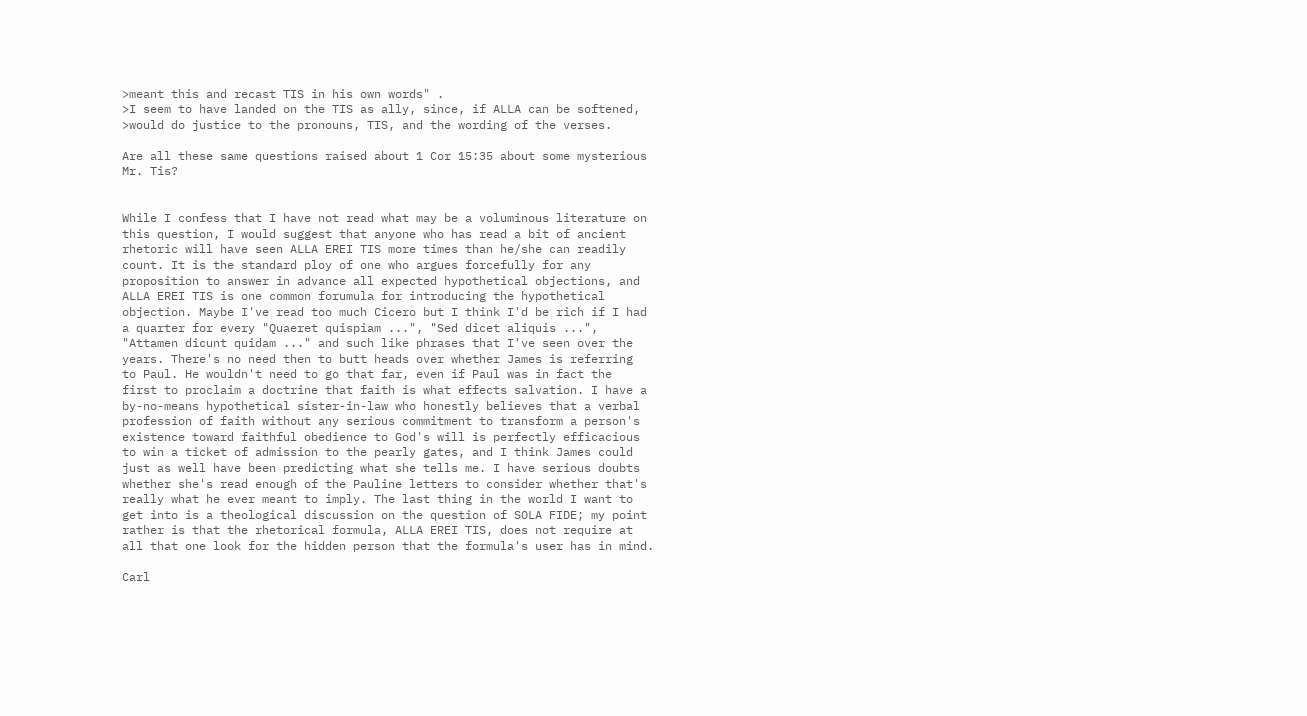>meant this and recast TIS in his own words" .
>I seem to have landed on the TIS as ally, since, if ALLA can be softened,
>would do justice to the pronouns, TIS, and the wording of the verses.

Are all these same questions raised about 1 Cor 15:35 about some mysterious
Mr. Tis?


While I confess that I have not read what may be a voluminous literature on
this question, I would suggest that anyone who has read a bit of ancient
rhetoric will have seen ALLA EREI TIS more times than he/she can readily
count. It is the standard ploy of one who argues forcefully for any
proposition to answer in advance all expected hypothetical objections, and
ALLA EREI TIS is one common forumula for introducing the hypothetical
objection. Maybe I've read too much Cicero but I think I'd be rich if I had
a quarter for every "Quaeret quispiam ...", "Sed dicet aliquis ...",
"Attamen dicunt quidam ..." and such like phrases that I've seen over the
years. There's no need then to butt heads over whether James is referring
to Paul. He wouldn't need to go that far, even if Paul was in fact the
first to proclaim a doctrine that faith is what effects salvation. I have a
by-no-means hypothetical sister-in-law who honestly believes that a verbal
profession of faith without any serious commitment to transform a person's
existence toward faithful obedience to God's will is perfectly efficacious
to win a ticket of admission to the pearly gates, and I think James could
just as well have been predicting what she tells me. I have serious doubts
whether she's read enough of the Pauline letters to consider whether that's
really what he ever meant to imply. The last thing in the world I want to
get into is a theological discussion on the question of SOLA FIDE; my point
rather is that the rhetorical formula, ALLA EREI TIS, does not require at
all that one look for the hidden person that the formula's user has in mind.

Carl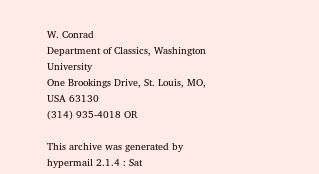W. Conrad
Department of Classics, Washington University
One Brookings Drive, St. Louis, MO, USA 63130
(314) 935-4018 OR

This archive was generated by hypermail 2.1.4 : Sat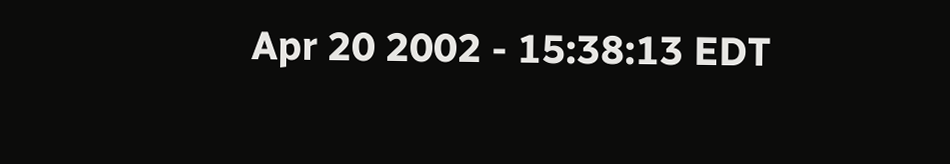Apr 20 2002 - 15:38:13 EDT